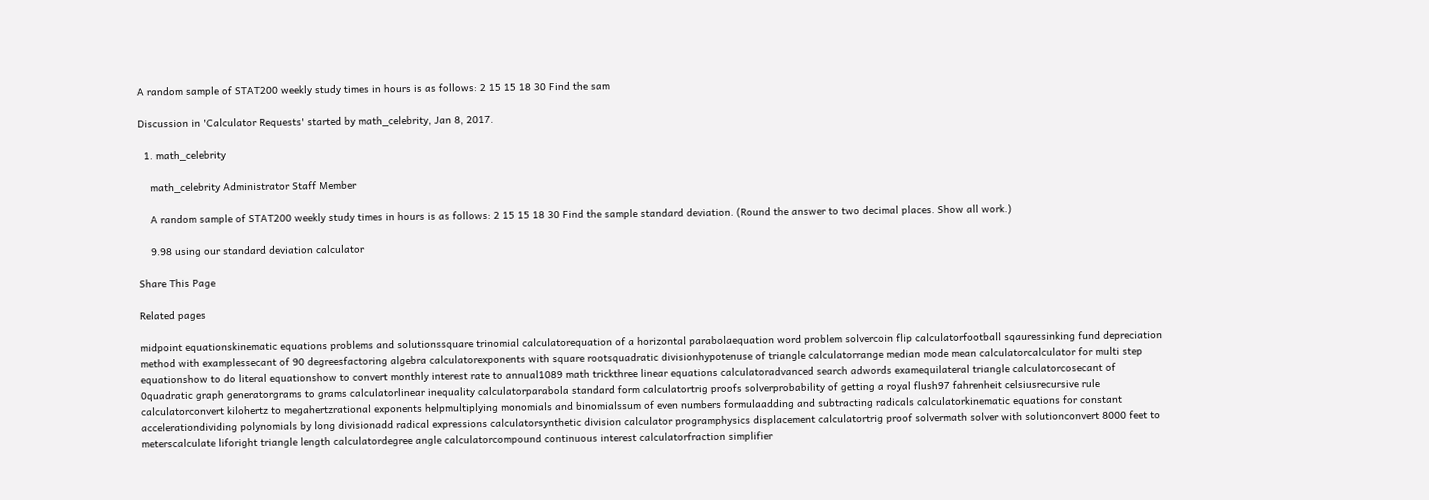A random sample of STAT200 weekly study times in hours is as follows: 2 15 15 18 30 Find the sam

Discussion in 'Calculator Requests' started by math_celebrity, Jan 8, 2017.

  1. math_celebrity

    math_celebrity Administrator Staff Member

    A random sample of STAT200 weekly study times in hours is as follows: 2 15 15 18 30 Find the sample standard deviation. (Round the answer to two decimal places. Show all work.)

    9.98 using our standard deviation calculator

Share This Page

Related pages

midpoint equationskinematic equations problems and solutionssquare trinomial calculatorequation of a horizontal parabolaequation word problem solvercoin flip calculatorfootball sqauressinking fund depreciation method with examplessecant of 90 degreesfactoring algebra calculatorexponents with square rootsquadratic divisionhypotenuse of triangle calculatorrange median mode mean calculatorcalculator for multi step equationshow to do literal equationshow to convert monthly interest rate to annual1089 math trickthree linear equations calculatoradvanced search adwords examequilateral triangle calculatorcosecant of 0quadratic graph generatorgrams to grams calculatorlinear inequality calculatorparabola standard form calculatortrig proofs solverprobability of getting a royal flush97 fahrenheit celsiusrecursive rule calculatorconvert kilohertz to megahertzrational exponents helpmultiplying monomials and binomialssum of even numbers formulaadding and subtracting radicals calculatorkinematic equations for constant accelerationdividing polynomials by long divisionadd radical expressions calculatorsynthetic division calculator programphysics displacement calculatortrig proof solvermath solver with solutionconvert 8000 feet to meterscalculate liforight triangle length calculatordegree angle calculatorcompound continuous interest calculatorfraction simplifier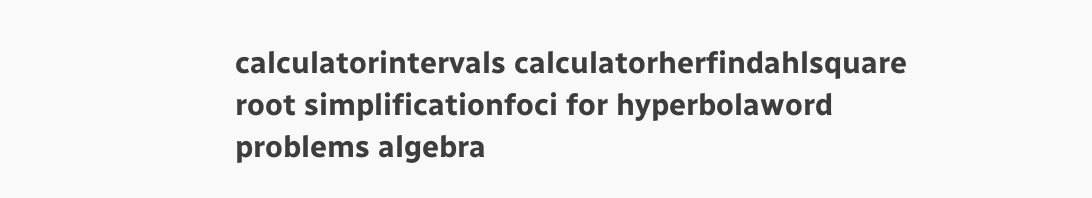calculatorintervals calculatorherfindahlsquare root simplificationfoci for hyperbolaword problems algebra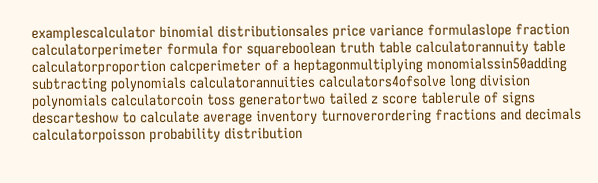examplescalculator binomial distributionsales price variance formulaslope fraction calculatorperimeter formula for squareboolean truth table calculatorannuity table calculatorproportion calcperimeter of a heptagonmultiplying monomialssin50adding subtracting polynomials calculatorannuities calculators4ofsolve long division polynomials calculatorcoin toss generatortwo tailed z score tablerule of signs descarteshow to calculate average inventory turnoverordering fractions and decimals calculatorpoisson probability distribution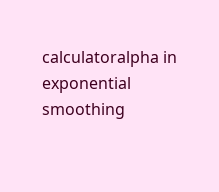calculatoralpha in exponential smoothing